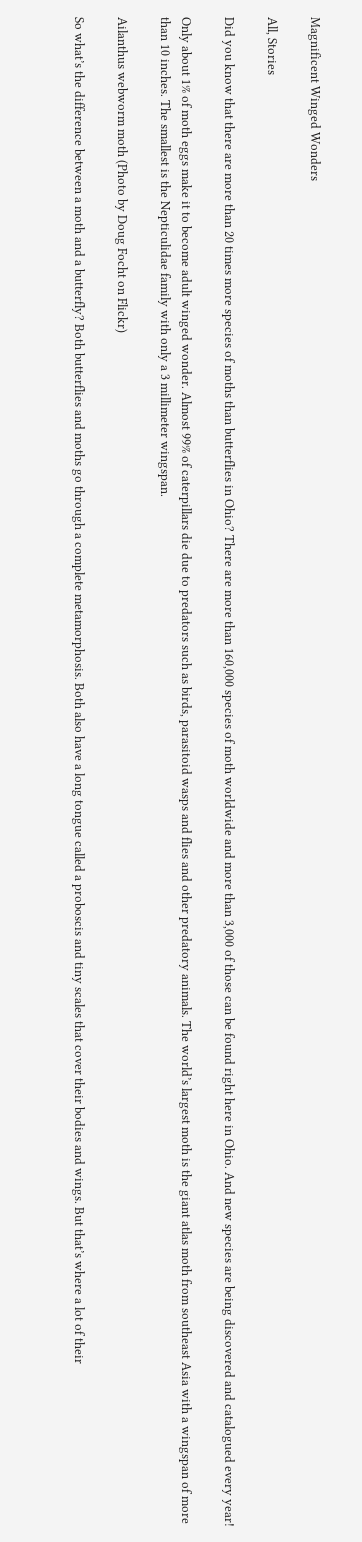Magnificent Winged Wonders

All, Stories

Did you know that there are more than 20 times more species of moths than butterflies in Ohio? There are more than 160,000 species of moth worldwide and more than 3,000 of those can be found right here in Ohio. And new species are being discovered and catalogued every year!

Only about 1% of moth eggs make it to become adult winged wonder. Almost 99% of caterpillars die due to predators such as birds, parasitoid wasps and flies and other predatory animals. The world’s largest moth is the giant atlas moth from southeast Asia with a wingspan of more than 10 inches. The smallest is the Nepticulidae family with only a 3 millimeter wingspan.

Ailanthus webworm moth (Photo by Doug Focht on Flickr)

So what’s the difference between a moth and a butterfly? Both butterflies and moths go through a complete metamorphosis. Both also have a long tongue called a proboscis and tiny scales that cover their bodies and wings. But that’s where a lot of their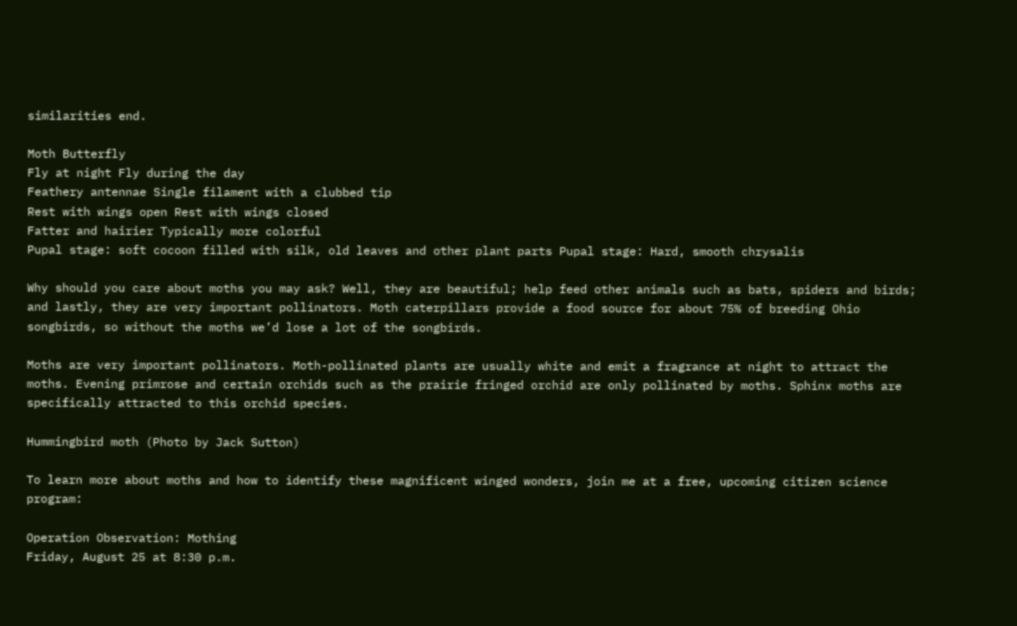similarities end.

Moth Butterfly
Fly at night Fly during the day
Feathery antennae Single filament with a clubbed tip
Rest with wings open Rest with wings closed
Fatter and hairier Typically more colorful
Pupal stage: soft cocoon filled with silk, old leaves and other plant parts Pupal stage: Hard, smooth chrysalis

Why should you care about moths you may ask? Well, they are beautiful; help feed other animals such as bats, spiders and birds; and lastly, they are very important pollinators. Moth caterpillars provide a food source for about 75% of breeding Ohio songbirds, so without the moths we’d lose a lot of the songbirds.

Moths are very important pollinators. Moth-pollinated plants are usually white and emit a fragrance at night to attract the moths. Evening primrose and certain orchids such as the prairie fringed orchid are only pollinated by moths. Sphinx moths are specifically attracted to this orchid species.

Hummingbird moth (Photo by Jack Sutton)

To learn more about moths and how to identify these magnificent winged wonders, join me at a free, upcoming citizen science program:

Operation Observation: Mothing
Friday, August 25 at 8:30 p.m.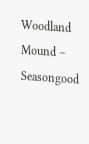Woodland Mound – Seasongood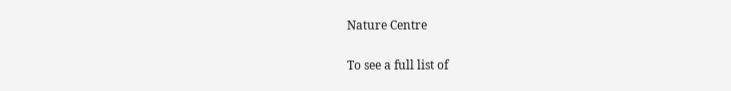Nature Centre

To see a full list of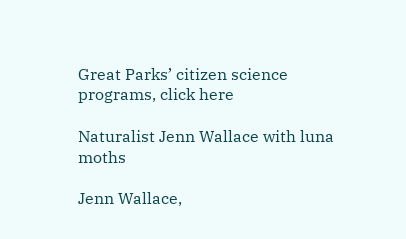Great Parks’ citizen science programs, click here

Naturalist Jenn Wallace with luna moths

Jenn Wallace,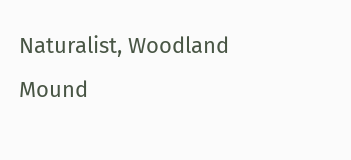Naturalist, Woodland Mound